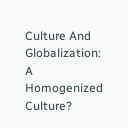Culture And Globalization: A Homogenized Culture?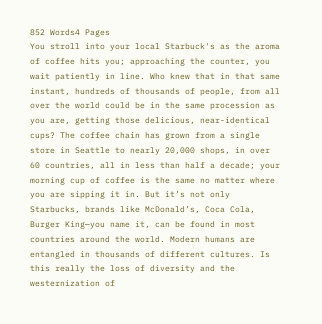852 Words4 Pages
You stroll into your local Starbuck's as the aroma of coffee hits you; approaching the counter, you wait patiently in line. Who knew that in that same instant, hundreds of thousands of people, from all over the world could be in the same procession as you are, getting those delicious, near-identical cups? The coffee chain has grown from a single store in Seattle to nearly 20,000 shops, in over 60 countries, all in less than half a decade; your morning cup of coffee is the same no matter where you are sipping it in. But it’s not only Starbucks, brands like McDonald’s, Coca Cola, Burger King—you name it, can be found in most countries around the world. Modern humans are entangled in thousands of different cultures. Is this really the loss of diversity and the westernization of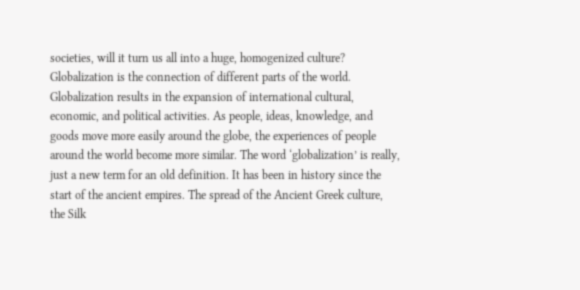societies, will it turn us all into a huge, homogenized culture? Globalization is the connection of different parts of the world. Globalization results in the expansion of international cultural, economic, and political activities. As people, ideas, knowledge, and goods move more easily around the globe, the experiences of people around the world become more similar. The word ‘globalization’ is really, just a new term for an old definition. It has been in history since the start of the ancient empires. The spread of the Ancient Greek culture, the Silk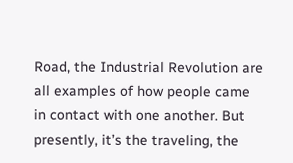Road, the Industrial Revolution are all examples of how people came in contact with one another. But presently, it’s the traveling, the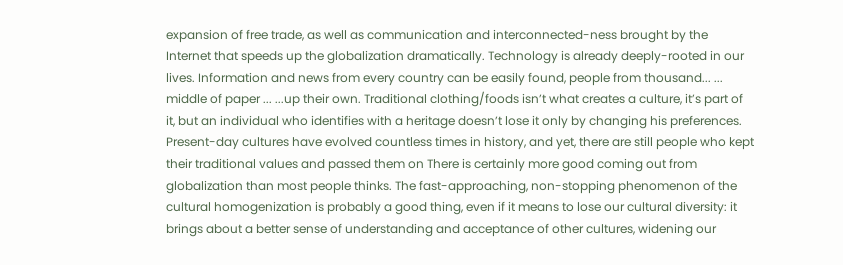expansion of free trade, as well as communication and interconnected-ness brought by the Internet that speeds up the globalization dramatically. Technology is already deeply-rooted in our lives. Information and news from every country can be easily found, people from thousand... ... middle of paper ... ...up their own. Traditional clothing/foods isn’t what creates a culture, it’s part of it, but an individual who identifies with a heritage doesn’t lose it only by changing his preferences. Present-day cultures have evolved countless times in history, and yet, there are still people who kept their traditional values and passed them on There is certainly more good coming out from globalization than most people thinks. The fast-approaching, non-stopping phenomenon of the cultural homogenization is probably a good thing, even if it means to lose our cultural diversity: it brings about a better sense of understanding and acceptance of other cultures, widening our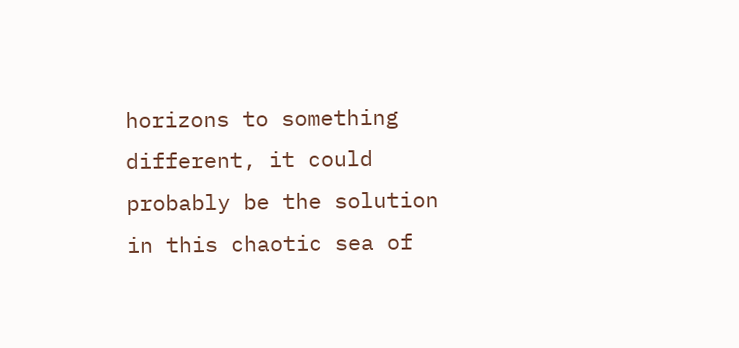horizons to something different, it could probably be the solution in this chaotic sea of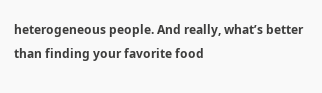heterogeneous people. And really, what’s better than finding your favorite food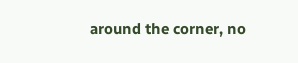around the corner, no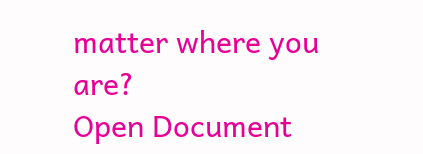matter where you are?
Open Document